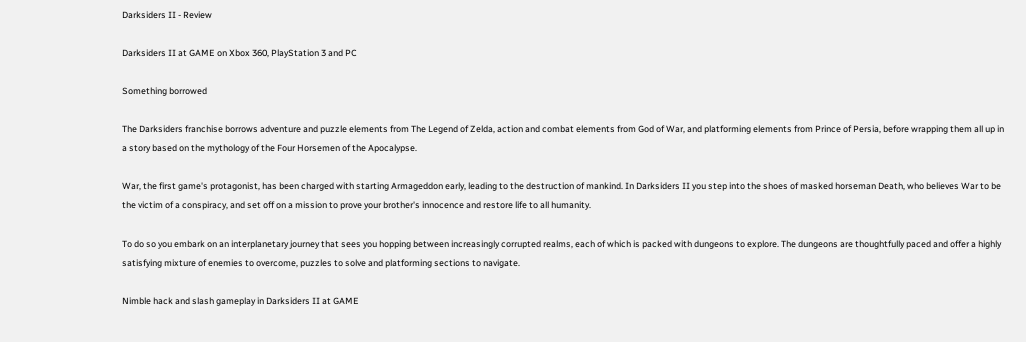Darksiders II - Review

Darksiders II at GAME on Xbox 360, PlayStation 3 and PC

Something borrowed

The Darksiders franchise borrows adventure and puzzle elements from The Legend of Zelda, action and combat elements from God of War, and platforming elements from Prince of Persia, before wrapping them all up in a story based on the mythology of the Four Horsemen of the Apocalypse.

War, the first game's protagonist, has been charged with starting Armageddon early, leading to the destruction of mankind. In Darksiders II you step into the shoes of masked horseman Death, who believes War to be the victim of a conspiracy, and set off on a mission to prove your brother's innocence and restore life to all humanity.

To do so you embark on an interplanetary journey that sees you hopping between increasingly corrupted realms, each of which is packed with dungeons to explore. The dungeons are thoughtfully paced and offer a highly satisfying mixture of enemies to overcome, puzzles to solve and platforming sections to navigate.

Nimble hack and slash gameplay in Darksiders II at GAME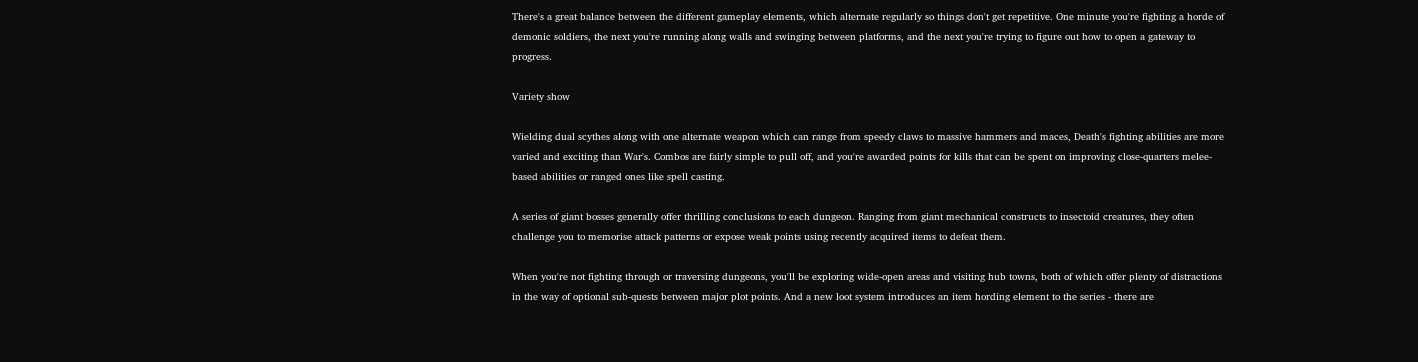There's a great balance between the different gameplay elements, which alternate regularly so things don't get repetitive. One minute you're fighting a horde of demonic soldiers, the next you're running along walls and swinging between platforms, and the next you're trying to figure out how to open a gateway to progress.

Variety show

Wielding dual scythes along with one alternate weapon which can range from speedy claws to massive hammers and maces, Death's fighting abilities are more varied and exciting than War's. Combos are fairly simple to pull off, and you're awarded points for kills that can be spent on improving close-quarters melee-based abilities or ranged ones like spell casting.

A series of giant bosses generally offer thrilling conclusions to each dungeon. Ranging from giant mechanical constructs to insectoid creatures, they often challenge you to memorise attack patterns or expose weak points using recently acquired items to defeat them.

When you're not fighting through or traversing dungeons, you'll be exploring wide-open areas and visiting hub towns, both of which offer plenty of distractions in the way of optional sub-quests between major plot points. And a new loot system introduces an item hording element to the series - there are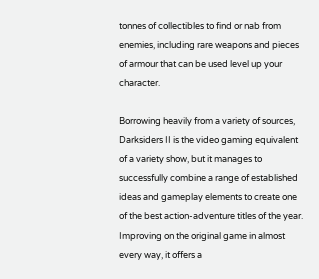tonnes of collectibles to find or nab from enemies, including rare weapons and pieces of armour that can be used level up your character.

Borrowing heavily from a variety of sources, Darksiders II is the video gaming equivalent of a variety show, but it manages to successfully combine a range of established ideas and gameplay elements to create one of the best action-adventure titles of the year. Improving on the original game in almost every way, it offers a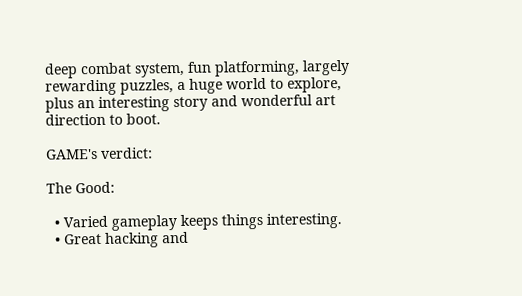deep combat system, fun platforming, largely rewarding puzzles, a huge world to explore, plus an interesting story and wonderful art direction to boot.

GAME's verdict:

The Good:

  • Varied gameplay keeps things interesting.
  • Great hacking and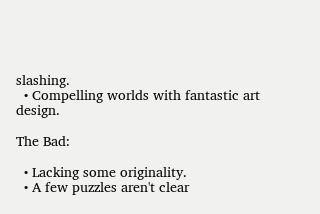slashing.
  • Compelling worlds with fantastic art design.

The Bad:

  • Lacking some originality.
  • A few puzzles aren't clear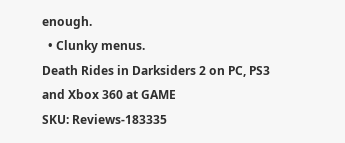enough.
  • Clunky menus.
Death Rides in Darksiders 2 on PC, PS3 and Xbox 360 at GAME
SKU: Reviews-183335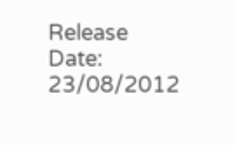Release Date: 23/08/2012